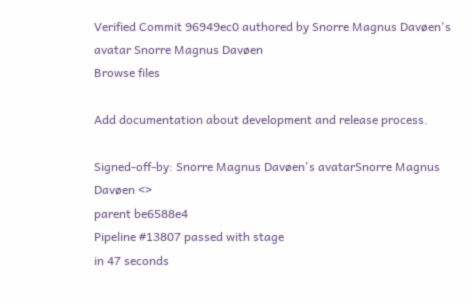Verified Commit 96949ec0 authored by Snorre Magnus Davøen's avatar Snorre Magnus Davøen
Browse files

Add documentation about development and release process.

Signed-off-by: Snorre Magnus Davøen's avatarSnorre Magnus Davøen <>
parent be6588e4
Pipeline #13807 passed with stage
in 47 seconds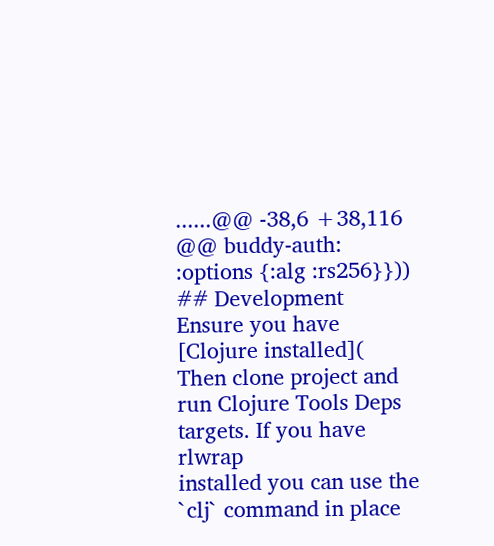......@@ -38,6 +38,116 @@ buddy-auth:
:options {:alg :rs256}}))
## Development
Ensure you have [Clojure installed](
Then clone project and run Clojure Tools Deps targets. If you have rlwrap
installed you can use the `clj` command in place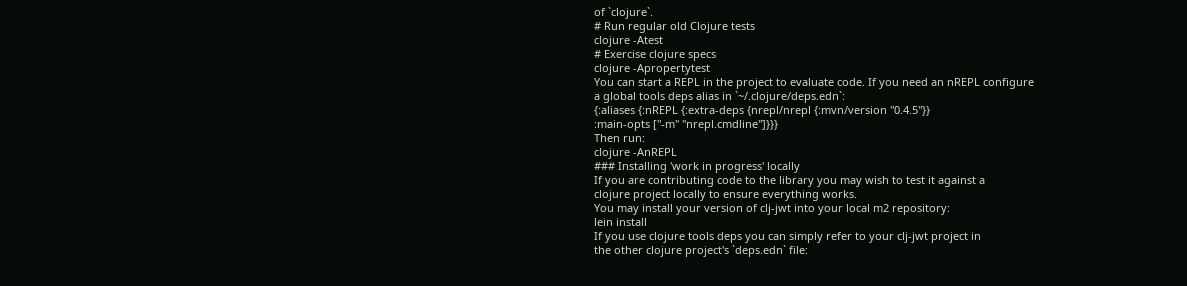of `clojure`.
# Run regular old Clojure tests
clojure -Atest
# Exercise clojure specs
clojure -Apropertytest
You can start a REPL in the project to evaluate code. If you need an nREPL configure
a global tools deps alias in `~/.clojure/deps.edn`:
{:aliases {:nREPL {:extra-deps {nrepl/nrepl {:mvn/version "0.4.5"}}
:main-opts ["-m" "nrepl.cmdline"]}}}
Then run:
clojure -AnREPL
### Installing 'work in progress' locally
If you are contributing code to the library you may wish to test it against a
clojure project locally to ensure everything works.
You may install your version of clj-jwt into your local m2 repository:
lein install
If you use clojure tools deps you can simply refer to your clj-jwt project in
the other clojure project's `deps.edn` file: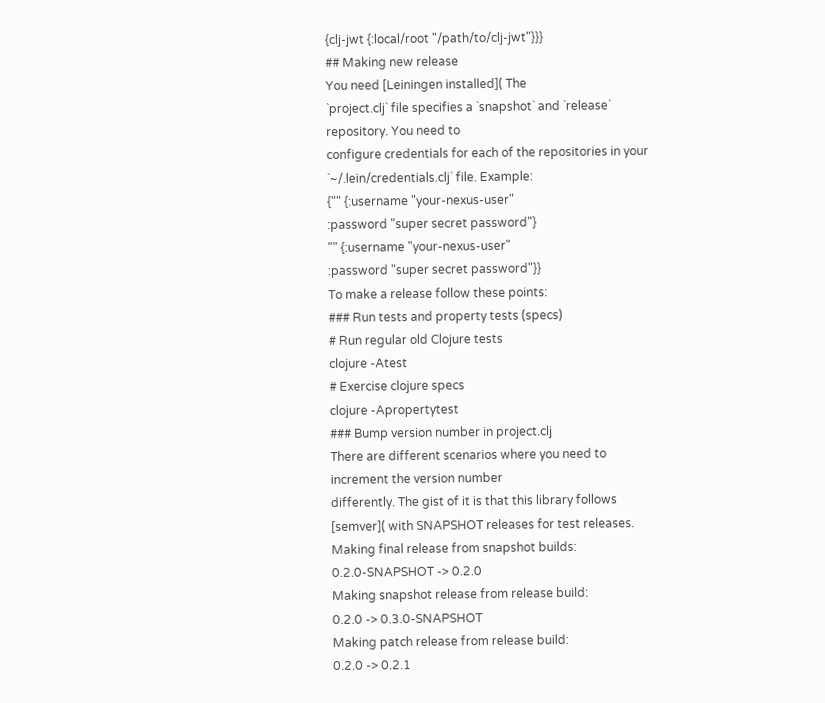{clj-jwt {:local/root "/path/to/clj-jwt"}}}
## Making new release
You need [Leiningen installed]( The
`project.clj` file specifies a `snapshot` and `release` repository. You need to
configure credentials for each of the repositories in your
`~/.lein/credentials.clj` file. Example:
{"" {:username "your-nexus-user"
:password "super secret password"}
"" {:username "your-nexus-user"
:password "super secret password"}}
To make a release follow these points:
### Run tests and property tests (specs)
# Run regular old Clojure tests
clojure -Atest
# Exercise clojure specs
clojure -Apropertytest
### Bump version number in project.clj
There are different scenarios where you need to increment the version number
differently. The gist of it is that this library follows
[semver]( with SNAPSHOT releases for test releases.
Making final release from snapshot builds:
0.2.0-SNAPSHOT -> 0.2.0
Making snapshot release from release build:
0.2.0 -> 0.3.0-SNAPSHOT
Making patch release from release build:
0.2.0 -> 0.2.1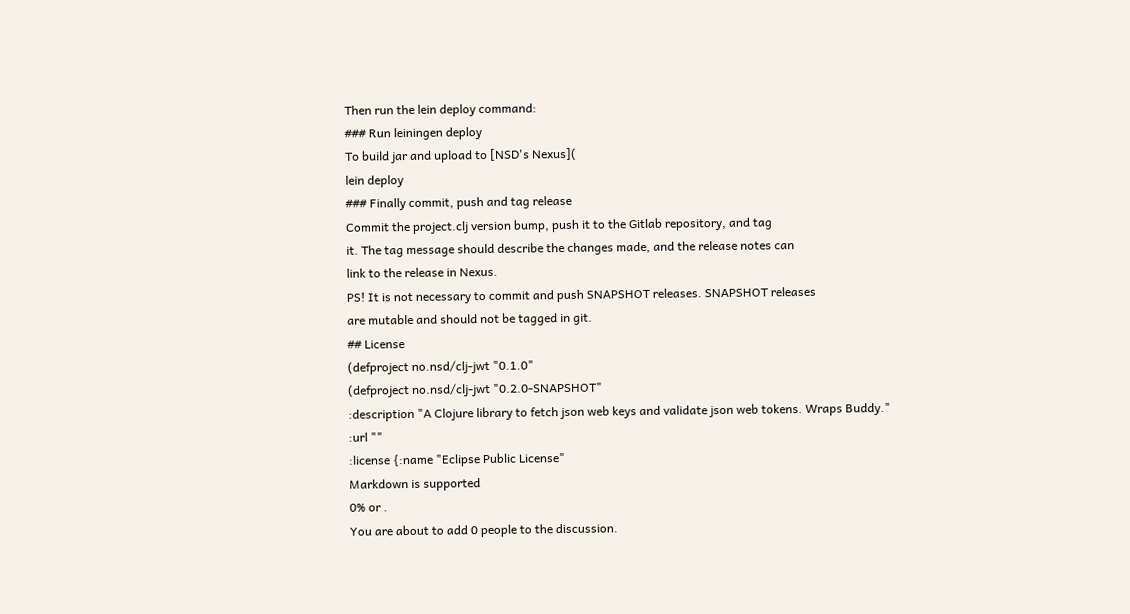Then run the lein deploy command:
### Run leiningen deploy
To build jar and upload to [NSD's Nexus](
lein deploy
### Finally commit, push and tag release
Commit the project.clj version bump, push it to the Gitlab repository, and tag
it. The tag message should describe the changes made, and the release notes can
link to the release in Nexus.
PS! It is not necessary to commit and push SNAPSHOT releases. SNAPSHOT releases
are mutable and should not be tagged in git.
## License
(defproject no.nsd/clj-jwt "0.1.0"
(defproject no.nsd/clj-jwt "0.2.0-SNAPSHOT"
:description "A Clojure library to fetch json web keys and validate json web tokens. Wraps Buddy."
:url ""
:license {:name "Eclipse Public License"
Markdown is supported
0% or .
You are about to add 0 people to the discussion.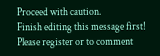Proceed with caution.
Finish editing this message first!
Please register or to comment